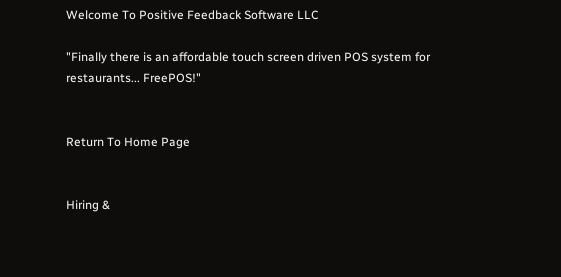Welcome To Positive Feedback Software LLC

"Finally there is an affordable touch screen driven POS system for restaurants... FreePOS!"


Return To Home Page


Hiring &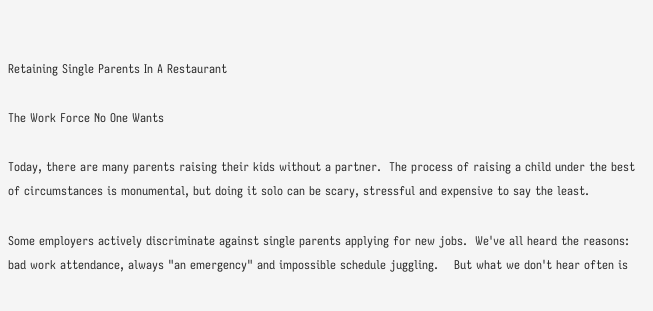Retaining Single Parents In A Restaurant

The Work Force No One Wants

Today, there are many parents raising their kids without a partner.  The process of raising a child under the best of circumstances is monumental, but doing it solo can be scary, stressful and expensive to say the least.

Some employers actively discriminate against single parents applying for new jobs.  We've all heard the reasons:  bad work attendance, always "an emergency" and impossible schedule juggling.    But what we don't hear often is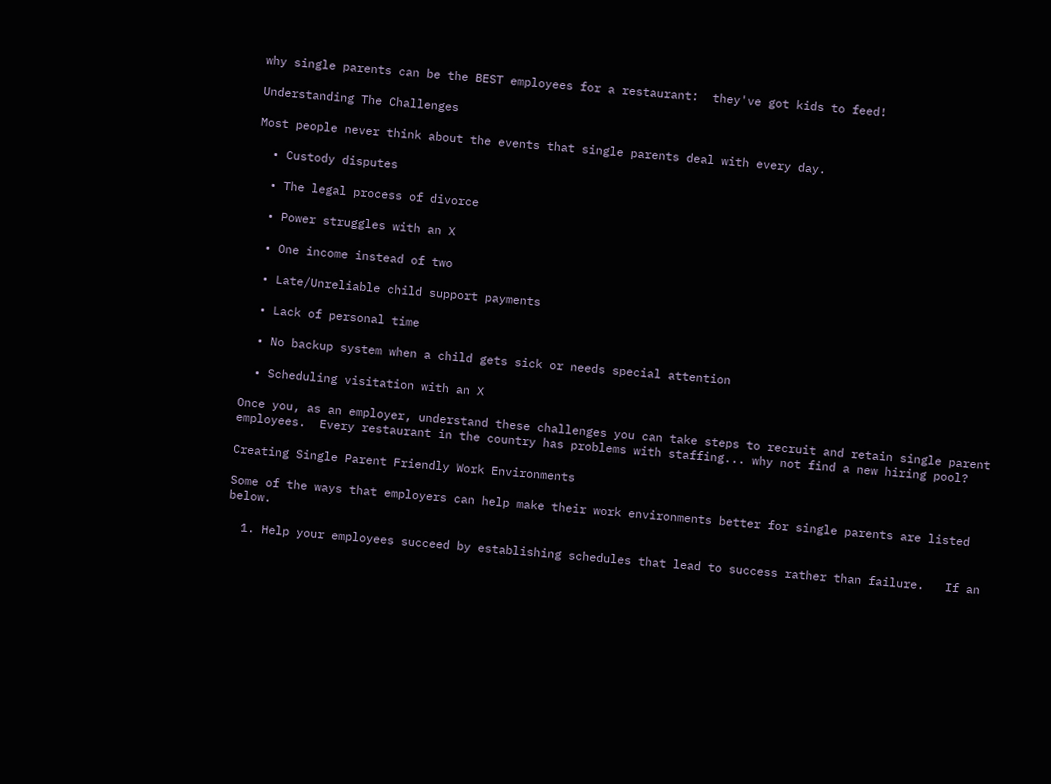why single parents can be the BEST employees for a restaurant:  they've got kids to feed!

Understanding The Challenges

Most people never think about the events that single parents deal with every day.

  • Custody disputes

  • The legal process of divorce

  • Power struggles with an X

  • One income instead of two

  • Late/Unreliable child support payments

  • Lack of personal time

  • No backup system when a child gets sick or needs special attention

  • Scheduling visitation with an X

Once you, as an employer, understand these challenges you can take steps to recruit and retain single parent employees.  Every restaurant in the country has problems with staffing... why not find a new hiring pool?

Creating Single Parent Friendly Work Environments

Some of the ways that employers can help make their work environments better for single parents are listed below.

  1. Help your employees succeed by establishing schedules that lead to success rather than failure.   If an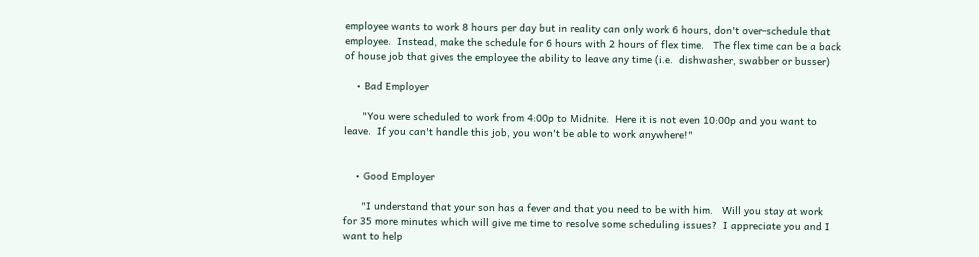employee wants to work 8 hours per day but in reality can only work 6 hours, don't over-schedule that employee.  Instead, make the schedule for 6 hours with 2 hours of flex time.   The flex time can be a back of house job that gives the employee the ability to leave any time (i.e.  dishwasher, swabber or busser)

    • Bad Employer

      "You were scheduled to work from 4:00p to Midnite.  Here it is not even 10:00p and you want to leave.  If you can't handle this job, you won't be able to work anywhere!"


    • Good Employer

      "I understand that your son has a fever and that you need to be with him.   Will you stay at work for 35 more minutes which will give me time to resolve some scheduling issues?  I appreciate you and I want to help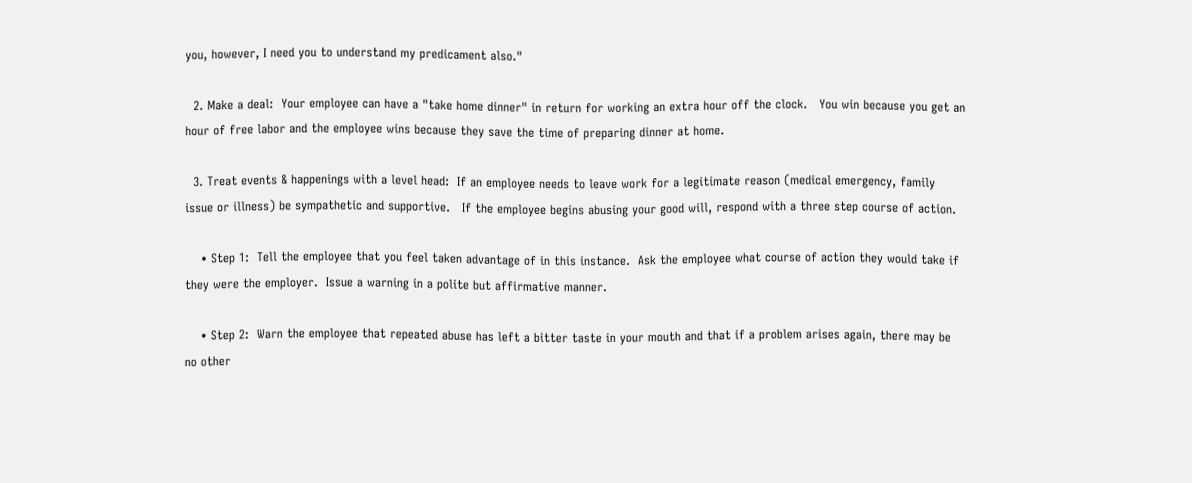you, however, I need you to understand my predicament also."

  2. Make a deal:  Your employee can have a "take home dinner" in return for working an extra hour off the clock.   You win because you get an hour of free labor and the employee wins because they save the time of preparing dinner at home.

  3. Treat events & happenings with a level head:  If an employee needs to leave work for a legitimate reason (medical emergency, family issue or illness) be sympathetic and supportive.   If the employee begins abusing your good will, respond with a three step course of action.

    • Step 1:  Tell the employee that you feel taken advantage of in this instance.  Ask the employee what course of action they would take if they were the employer.  Issue a warning in a polite but affirmative manner.

    • Step 2:  Warn the employee that repeated abuse has left a bitter taste in your mouth and that if a problem arises again, there may be no other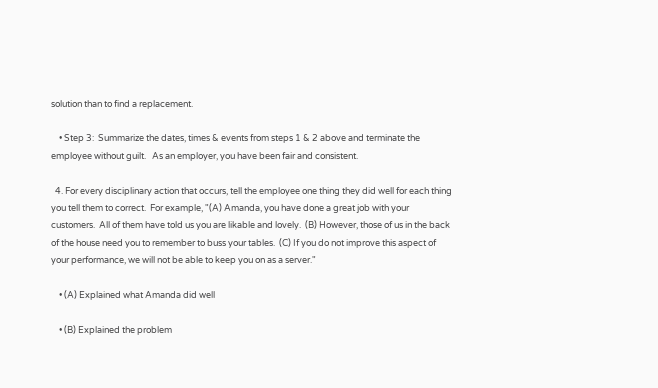solution than to find a replacement.

    • Step 3:  Summarize the dates, times & events from steps 1 & 2 above and terminate the employee without guilt.   As an employer, you have been fair and consistent.

  4. For every disciplinary action that occurs, tell the employee one thing they did well for each thing you tell them to correct.  For example, "(A) Amanda, you have done a great job with your customers.  All of them have told us you are likable and lovely.  (B) However, those of us in the back of the house need you to remember to buss your tables.  (C) If you do not improve this aspect of your performance, we will not be able to keep you on as a server."

    • (A) Explained what Amanda did well

    • (B) Explained the problem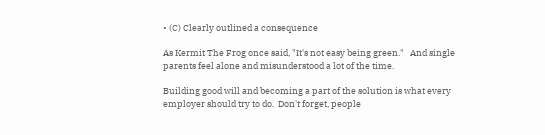• (C) Clearly outlined a consequence

As Kermit The Frog once said, "It's not easy being green."   And single parents feel alone and misunderstood a lot of the time.

Building good will and becoming a part of the solution is what every employer should try to do.  Don't forget, people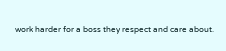work harder for a boss they respect and care about.